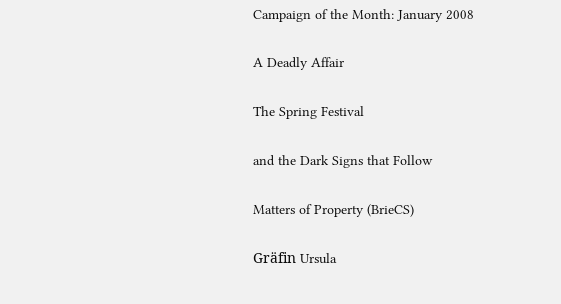Campaign of the Month: January 2008

A Deadly Affair

The Spring Festival

and the Dark Signs that Follow

Matters of Property (BrieCS)

Gräfin Ursula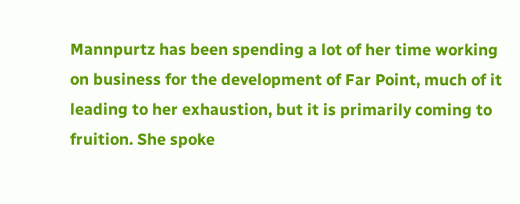Mannpurtz has been spending a lot of her time working on business for the development of Far Point, much of it leading to her exhaustion, but it is primarily coming to fruition. She spoke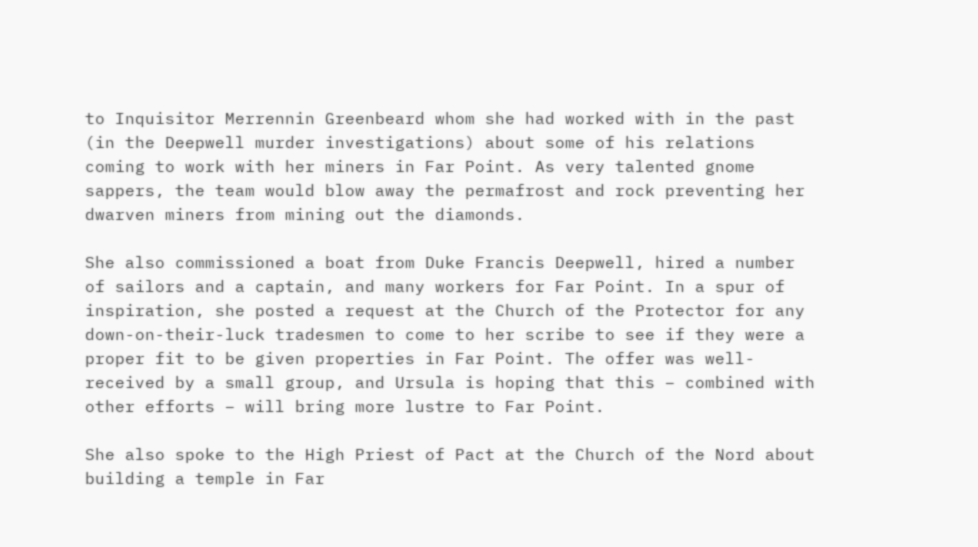to Inquisitor Merrennin Greenbeard whom she had worked with in the past (in the Deepwell murder investigations) about some of his relations coming to work with her miners in Far Point. As very talented gnome sappers, the team would blow away the permafrost and rock preventing her dwarven miners from mining out the diamonds.

She also commissioned a boat from Duke Francis Deepwell, hired a number of sailors and a captain, and many workers for Far Point. In a spur of inspiration, she posted a request at the Church of the Protector for any down-on-their-luck tradesmen to come to her scribe to see if they were a proper fit to be given properties in Far Point. The offer was well-received by a small group, and Ursula is hoping that this – combined with other efforts – will bring more lustre to Far Point.

She also spoke to the High Priest of Pact at the Church of the Nord about building a temple in Far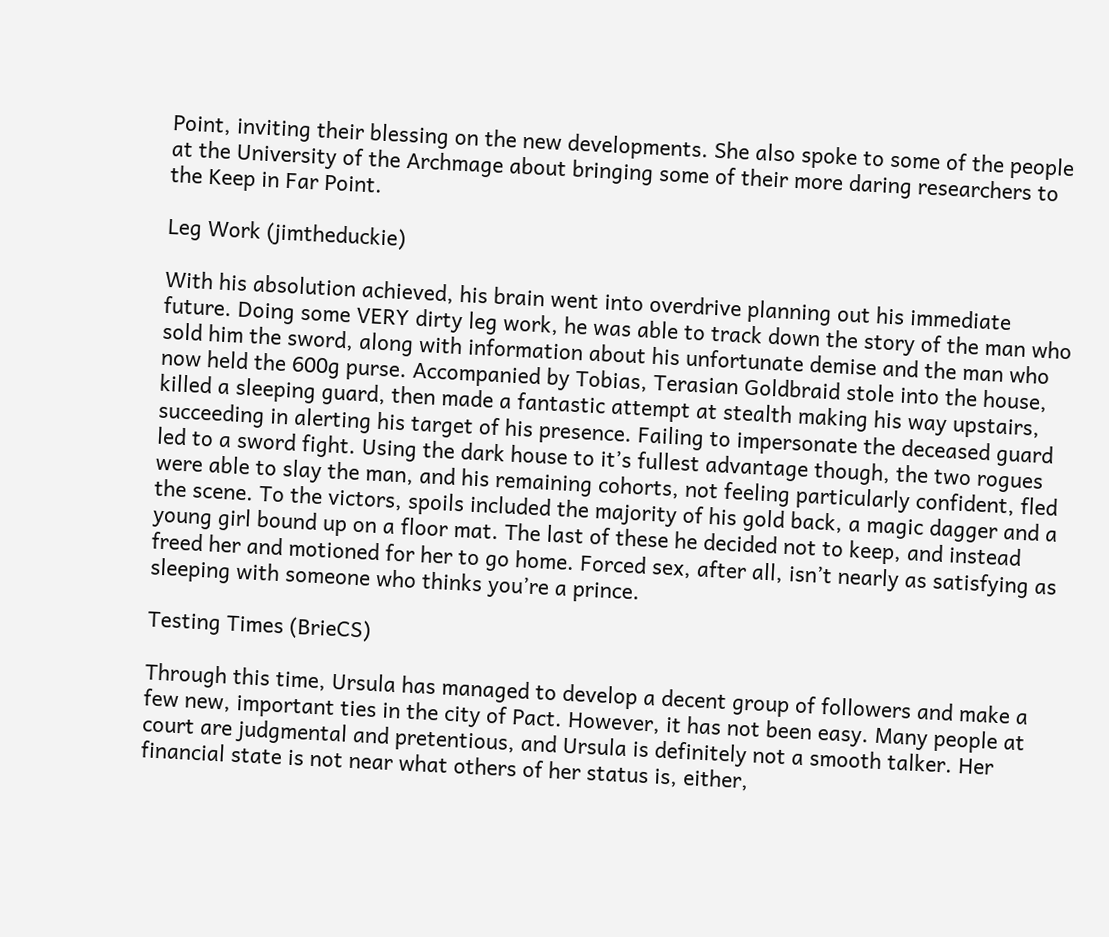Point, inviting their blessing on the new developments. She also spoke to some of the people at the University of the Archmage about bringing some of their more daring researchers to the Keep in Far Point.

Leg Work (jimtheduckie)

With his absolution achieved, his brain went into overdrive planning out his immediate future. Doing some VERY dirty leg work, he was able to track down the story of the man who sold him the sword, along with information about his unfortunate demise and the man who now held the 600g purse. Accompanied by Tobias, Terasian Goldbraid stole into the house, killed a sleeping guard, then made a fantastic attempt at stealth making his way upstairs, succeeding in alerting his target of his presence. Failing to impersonate the deceased guard led to a sword fight. Using the dark house to it’s fullest advantage though, the two rogues were able to slay the man, and his remaining cohorts, not feeling particularly confident, fled the scene. To the victors, spoils included the majority of his gold back, a magic dagger and a young girl bound up on a floor mat. The last of these he decided not to keep, and instead freed her and motioned for her to go home. Forced sex, after all, isn’t nearly as satisfying as sleeping with someone who thinks you’re a prince.

Testing Times (BrieCS)

Through this time, Ursula has managed to develop a decent group of followers and make a few new, important ties in the city of Pact. However, it has not been easy. Many people at court are judgmental and pretentious, and Ursula is definitely not a smooth talker. Her financial state is not near what others of her status is, either,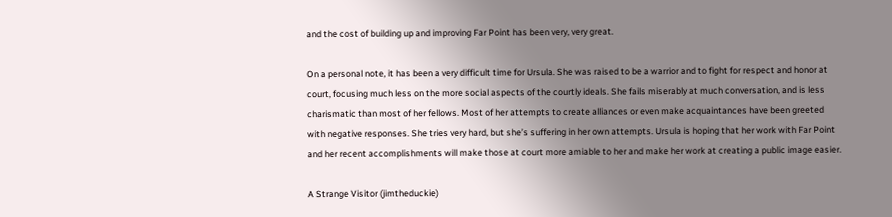and the cost of building up and improving Far Point has been very, very great.

On a personal note, it has been a very difficult time for Ursula. She was raised to be a warrior and to fight for respect and honor at court, focusing much less on the more social aspects of the courtly ideals. She fails miserably at much conversation, and is less charismatic than most of her fellows. Most of her attempts to create alliances or even make acquaintances have been greeted with negative responses. She tries very hard, but she’s suffering in her own attempts. Ursula is hoping that her work with Far Point and her recent accomplishments will make those at court more amiable to her and make her work at creating a public image easier.

A Strange Visitor (jimtheduckie)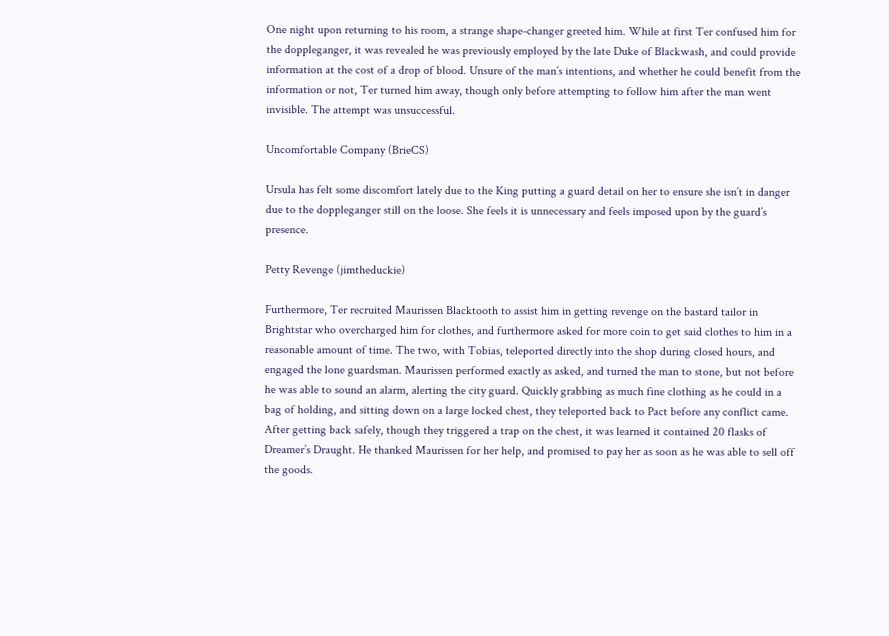One night upon returning to his room, a strange shape-changer greeted him. While at first Ter confused him for the doppleganger, it was revealed he was previously employed by the late Duke of Blackwash, and could provide information at the cost of a drop of blood. Unsure of the man’s intentions, and whether he could benefit from the information or not, Ter turned him away, though only before attempting to follow him after the man went invisible. The attempt was unsuccessful.

Uncomfortable Company (BrieCS)

Ursula has felt some discomfort lately due to the King putting a guard detail on her to ensure she isn’t in danger due to the doppleganger still on the loose. She feels it is unnecessary and feels imposed upon by the guard’s presence.

Petty Revenge (jimtheduckie)

Furthermore, Ter recruited Maurissen Blacktooth to assist him in getting revenge on the bastard tailor in Brightstar who overcharged him for clothes, and furthermore asked for more coin to get said clothes to him in a reasonable amount of time. The two, with Tobias, teleported directly into the shop during closed hours, and engaged the lone guardsman. Maurissen performed exactly as asked, and turned the man to stone, but not before he was able to sound an alarm, alerting the city guard. Quickly grabbing as much fine clothing as he could in a bag of holding, and sitting down on a large locked chest, they teleported back to Pact before any conflict came. After getting back safely, though they triggered a trap on the chest, it was learned it contained 20 flasks of Dreamer’s Draught. He thanked Maurissen for her help, and promised to pay her as soon as he was able to sell off the goods.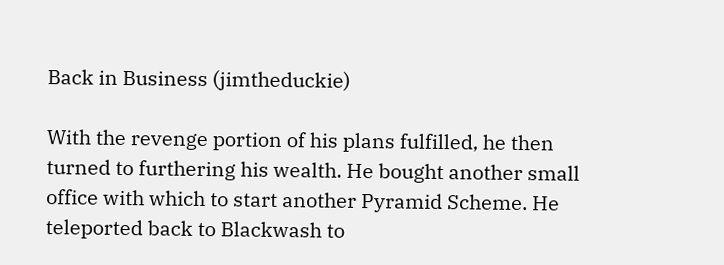Back in Business (jimtheduckie)

With the revenge portion of his plans fulfilled, he then turned to furthering his wealth. He bought another small office with which to start another Pyramid Scheme. He teleported back to Blackwash to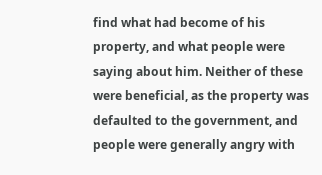find what had become of his property, and what people were saying about him. Neither of these were beneficial, as the property was defaulted to the government, and people were generally angry with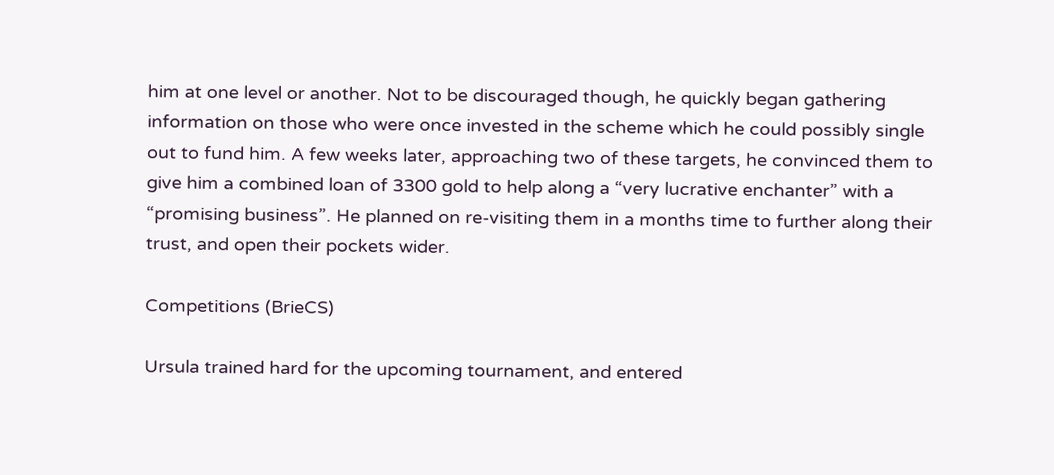him at one level or another. Not to be discouraged though, he quickly began gathering information on those who were once invested in the scheme which he could possibly single out to fund him. A few weeks later, approaching two of these targets, he convinced them to give him a combined loan of 3300 gold to help along a “very lucrative enchanter” with a “promising business”. He planned on re-visiting them in a months time to further along their trust, and open their pockets wider.

Competitions (BrieCS)

Ursula trained hard for the upcoming tournament, and entered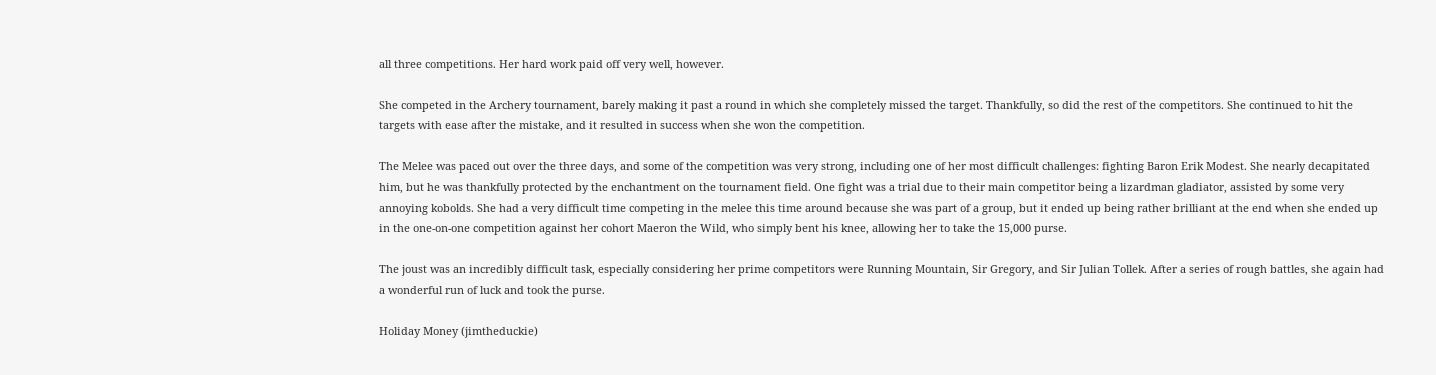all three competitions. Her hard work paid off very well, however.

She competed in the Archery tournament, barely making it past a round in which she completely missed the target. Thankfully, so did the rest of the competitors. She continued to hit the targets with ease after the mistake, and it resulted in success when she won the competition.

The Melee was paced out over the three days, and some of the competition was very strong, including one of her most difficult challenges: fighting Baron Erik Modest. She nearly decapitated him, but he was thankfully protected by the enchantment on the tournament field. One fight was a trial due to their main competitor being a lizardman gladiator, assisted by some very annoying kobolds. She had a very difficult time competing in the melee this time around because she was part of a group, but it ended up being rather brilliant at the end when she ended up in the one-on-one competition against her cohort Maeron the Wild, who simply bent his knee, allowing her to take the 15,000 purse.

The joust was an incredibly difficult task, especially considering her prime competitors were Running Mountain, Sir Gregory, and Sir Julian Tollek. After a series of rough battles, she again had a wonderful run of luck and took the purse.

Holiday Money (jimtheduckie)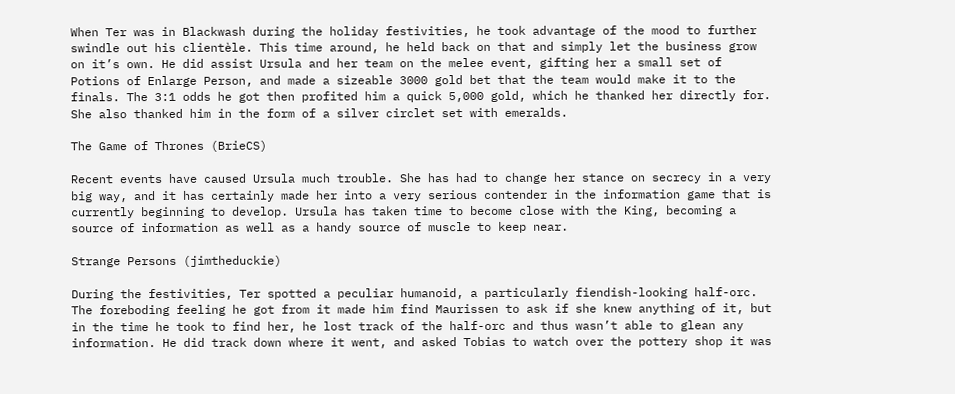When Ter was in Blackwash during the holiday festivities, he took advantage of the mood to further swindle out his clientèle. This time around, he held back on that and simply let the business grow on it’s own. He did assist Ursula and her team on the melee event, gifting her a small set of Potions of Enlarge Person, and made a sizeable 3000 gold bet that the team would make it to the finals. The 3:1 odds he got then profited him a quick 5,000 gold, which he thanked her directly for. She also thanked him in the form of a silver circlet set with emeralds.

The Game of Thrones (BrieCS)

Recent events have caused Ursula much trouble. She has had to change her stance on secrecy in a very big way, and it has certainly made her into a very serious contender in the information game that is currently beginning to develop. Ursula has taken time to become close with the King, becoming a source of information as well as a handy source of muscle to keep near.

Strange Persons (jimtheduckie)

During the festivities, Ter spotted a peculiar humanoid, a particularly fiendish-looking half-orc. The foreboding feeling he got from it made him find Maurissen to ask if she knew anything of it, but in the time he took to find her, he lost track of the half-orc and thus wasn’t able to glean any information. He did track down where it went, and asked Tobias to watch over the pottery shop it was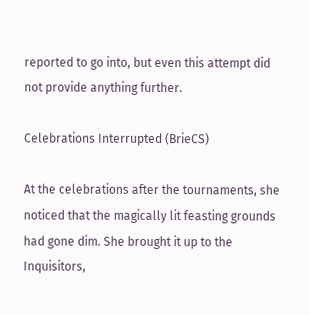reported to go into, but even this attempt did not provide anything further.

Celebrations Interrupted (BrieCS)

At the celebrations after the tournaments, she noticed that the magically lit feasting grounds had gone dim. She brought it up to the Inquisitors,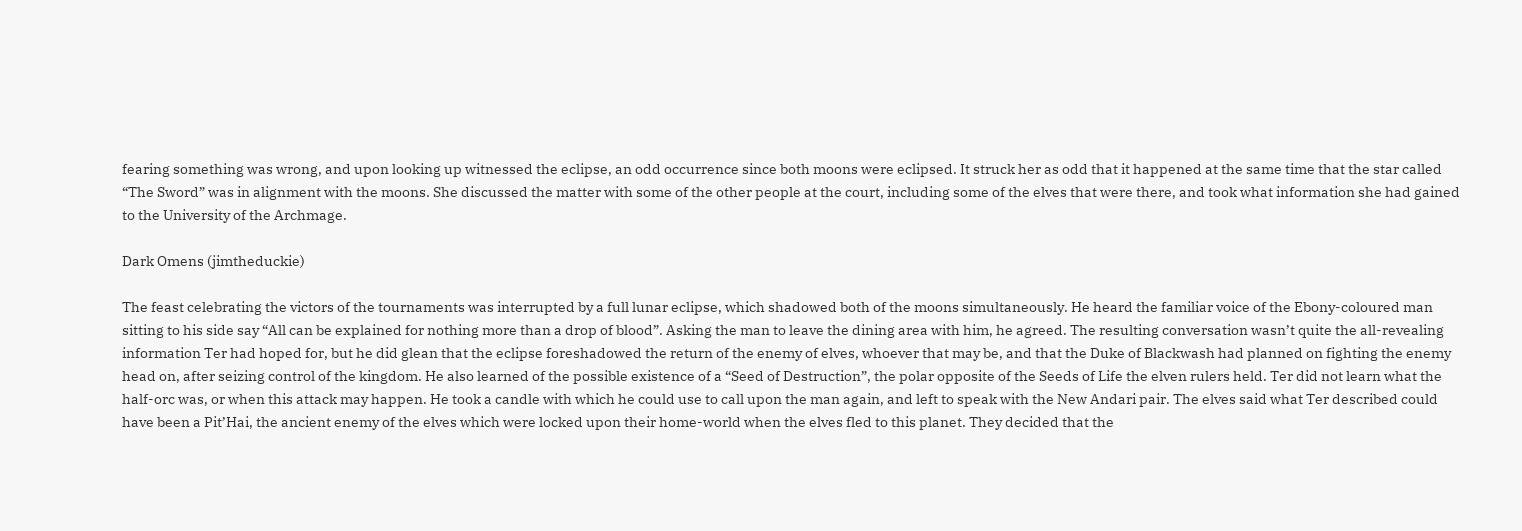fearing something was wrong, and upon looking up witnessed the eclipse, an odd occurrence since both moons were eclipsed. It struck her as odd that it happened at the same time that the star called “The Sword” was in alignment with the moons. She discussed the matter with some of the other people at the court, including some of the elves that were there, and took what information she had gained to the University of the Archmage.

Dark Omens (jimtheduckie)

The feast celebrating the victors of the tournaments was interrupted by a full lunar eclipse, which shadowed both of the moons simultaneously. He heard the familiar voice of the Ebony-coloured man sitting to his side say “All can be explained for nothing more than a drop of blood”. Asking the man to leave the dining area with him, he agreed. The resulting conversation wasn’t quite the all-revealing information Ter had hoped for, but he did glean that the eclipse foreshadowed the return of the enemy of elves, whoever that may be, and that the Duke of Blackwash had planned on fighting the enemy head on, after seizing control of the kingdom. He also learned of the possible existence of a “Seed of Destruction”, the polar opposite of the Seeds of Life the elven rulers held. Ter did not learn what the half-orc was, or when this attack may happen. He took a candle with which he could use to call upon the man again, and left to speak with the New Andari pair. The elves said what Ter described could have been a Pit’Hai, the ancient enemy of the elves which were locked upon their home-world when the elves fled to this planet. They decided that the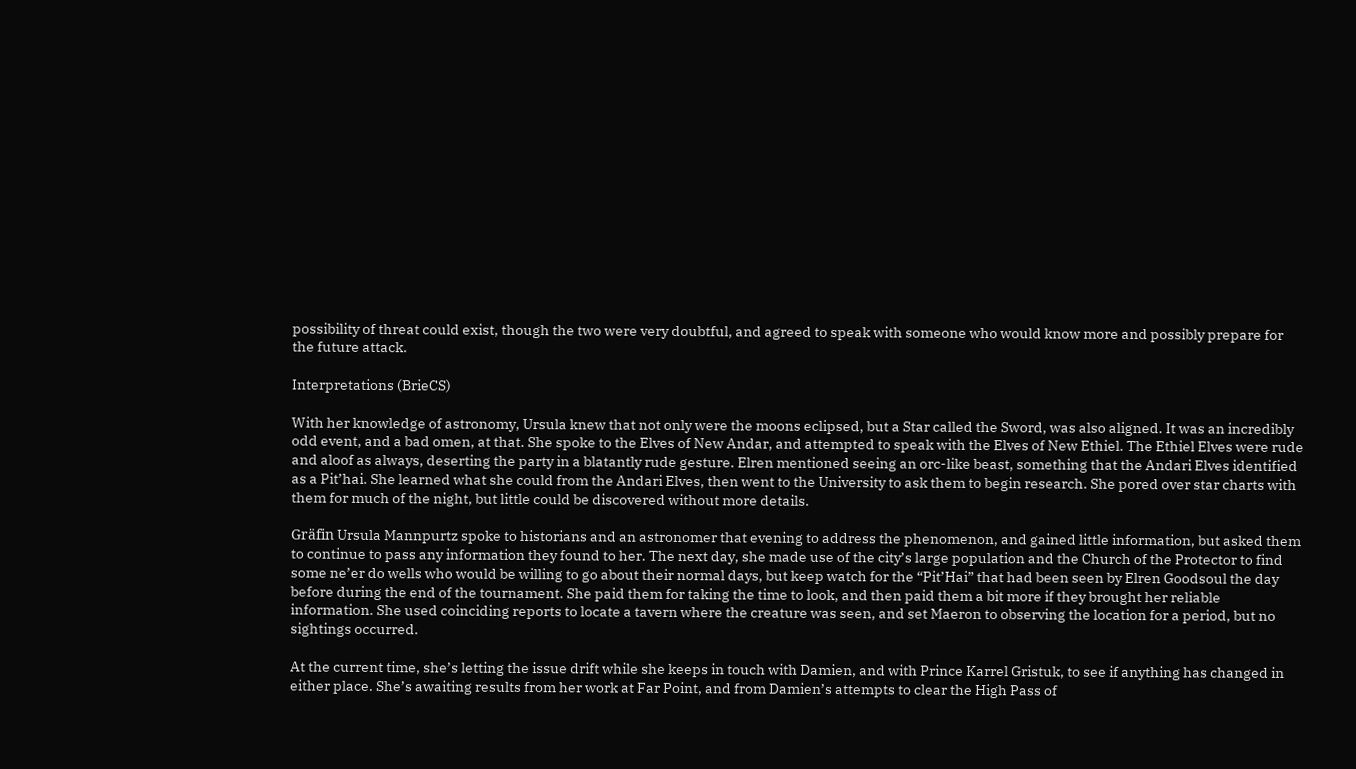possibility of threat could exist, though the two were very doubtful, and agreed to speak with someone who would know more and possibly prepare for the future attack.

Interpretations (BrieCS)

With her knowledge of astronomy, Ursula knew that not only were the moons eclipsed, but a Star called the Sword, was also aligned. It was an incredibly odd event, and a bad omen, at that. She spoke to the Elves of New Andar, and attempted to speak with the Elves of New Ethiel. The Ethiel Elves were rude and aloof as always, deserting the party in a blatantly rude gesture. Elren mentioned seeing an orc-like beast, something that the Andari Elves identified as a Pit’hai. She learned what she could from the Andari Elves, then went to the University to ask them to begin research. She pored over star charts with them for much of the night, but little could be discovered without more details.

Gräfin Ursula Mannpurtz spoke to historians and an astronomer that evening to address the phenomenon, and gained little information, but asked them to continue to pass any information they found to her. The next day, she made use of the city’s large population and the Church of the Protector to find some ne’er do wells who would be willing to go about their normal days, but keep watch for the “Pit’Hai” that had been seen by Elren Goodsoul the day before during the end of the tournament. She paid them for taking the time to look, and then paid them a bit more if they brought her reliable information. She used coinciding reports to locate a tavern where the creature was seen, and set Maeron to observing the location for a period, but no sightings occurred.

At the current time, she’s letting the issue drift while she keeps in touch with Damien, and with Prince Karrel Gristuk, to see if anything has changed in either place. She’s awaiting results from her work at Far Point, and from Damien’s attempts to clear the High Pass of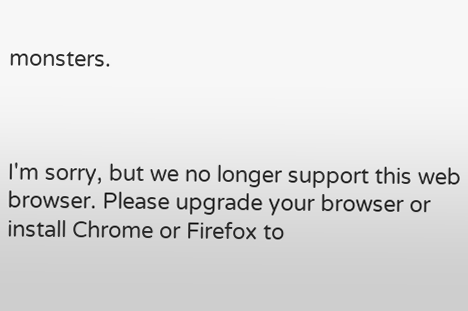monsters.



I'm sorry, but we no longer support this web browser. Please upgrade your browser or install Chrome or Firefox to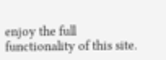enjoy the full functionality of this site.